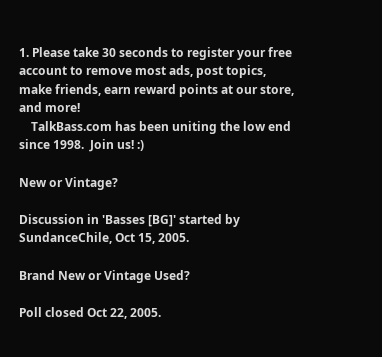1. Please take 30 seconds to register your free account to remove most ads, post topics, make friends, earn reward points at our store, and more!
    TalkBass.com has been uniting the low end since 1998.  Join us! :)

New or Vintage?

Discussion in 'Basses [BG]' started by SundanceChile, Oct 15, 2005.

Brand New or Vintage Used?

Poll closed Oct 22, 2005.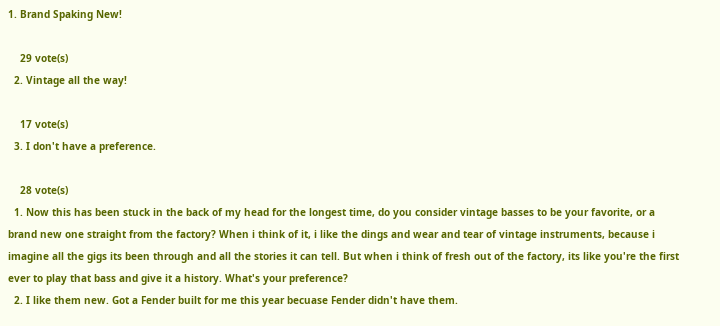1. Brand Spaking New!

    29 vote(s)
  2. Vintage all the way!

    17 vote(s)
  3. I don't have a preference.

    28 vote(s)
  1. Now this has been stuck in the back of my head for the longest time, do you consider vintage basses to be your favorite, or a brand new one straight from the factory? When i think of it, i like the dings and wear and tear of vintage instruments, because i imagine all the gigs its been through and all the stories it can tell. But when i think of fresh out of the factory, its like you're the first ever to play that bass and give it a history. What's your preference?
  2. I like them new. Got a Fender built for me this year becuase Fender didn't have them.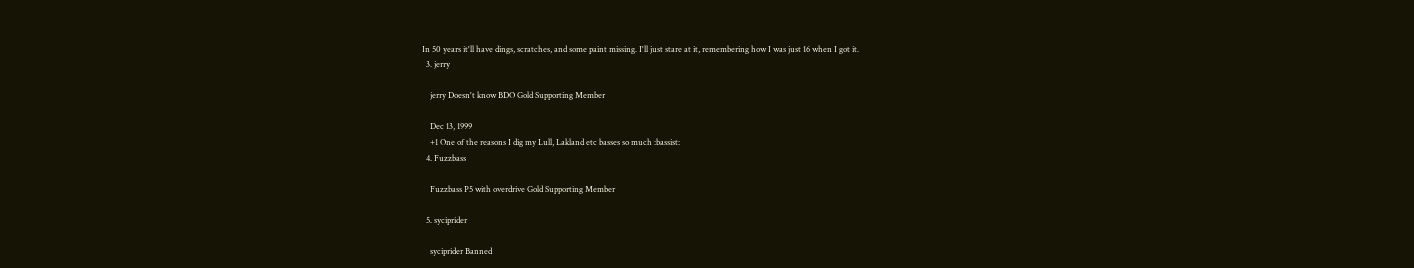In 50 years it'll have dings, scratches, and some paint missing. I'll just stare at it, remembering how I was just 16 when I got it.
  3. jerry

    jerry Doesn't know BDO Gold Supporting Member

    Dec 13, 1999
    +1 One of the reasons I dig my Lull, Lakland etc basses so much :bassist:
  4. Fuzzbass

    Fuzzbass P5 with overdrive Gold Supporting Member

  5. syciprider

    syciprider Banned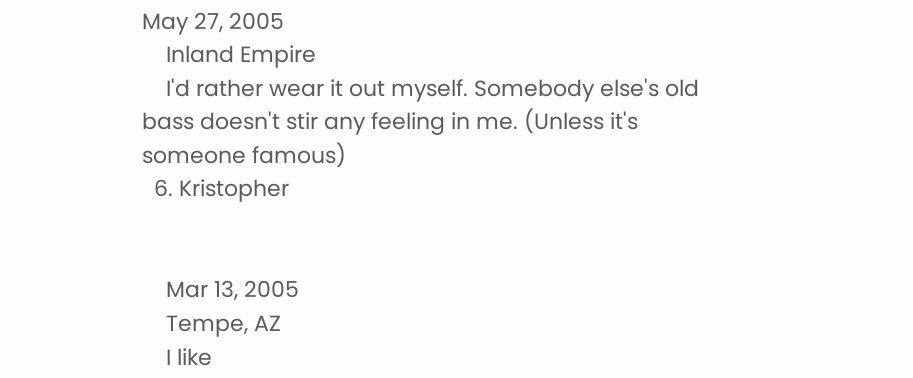May 27, 2005
    Inland Empire
    I'd rather wear it out myself. Somebody else's old bass doesn't stir any feeling in me. (Unless it's someone famous)
  6. Kristopher


    Mar 13, 2005
    Tempe, AZ
    I like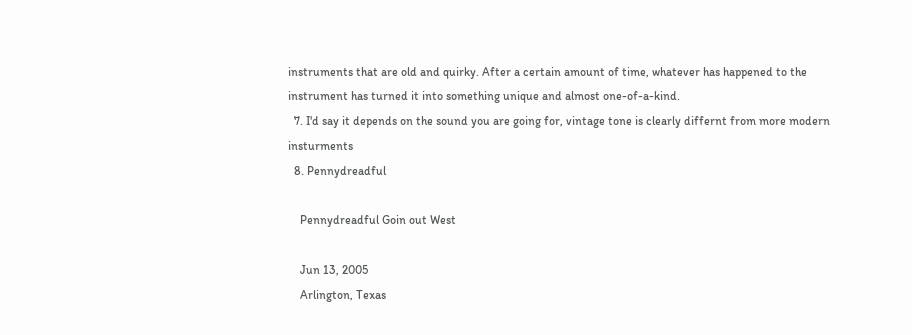instruments that are old and quirky. After a certain amount of time, whatever has happened to the instrument has turned it into something unique and almost one-of-a-kind.
  7. I'd say it depends on the sound you are going for, vintage tone is clearly differnt from more modern insturments
  8. Pennydreadful

    Pennydreadful Goin out West

    Jun 13, 2005
    Arlington, Texas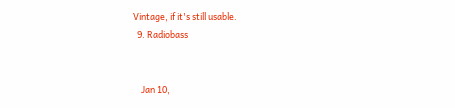Vintage, if it's still usable.
  9. Radiobass


    Jan 10,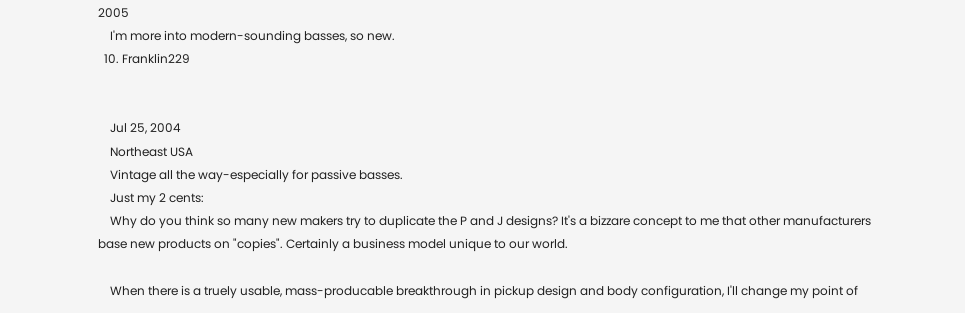2005
    I'm more into modern-sounding basses, so new.
  10. Franklin229


    Jul 25, 2004
    Northeast USA
    Vintage all the way-especially for passive basses.
    Just my 2 cents:
    Why do you think so many new makers try to duplicate the P and J designs? It's a bizzare concept to me that other manufacturers base new products on "copies". Certainly a business model unique to our world.

    When there is a truely usable, mass-producable breakthrough in pickup design and body configuration, I'll change my point of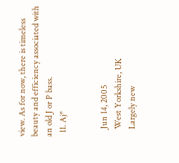view. As for now, there is timeless beauty and efficiency associated with an old J or P bass.
  11. Aj*


    Jun 14, 2005
    West Yorkshire, UK
    Largely new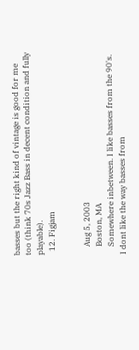basses but the right kind of vintage is good for me too (think 70s Jazz Bass in decent condition and fully playable).
  12. Figjam


    Aug 5, 2003
    Boston, MA
    Somewhere inbetween. I like basses from the 90's. I dont like the way basses from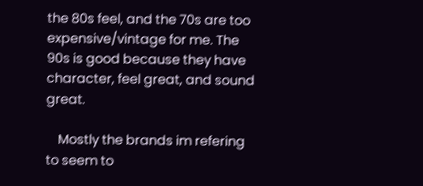the 80s feel, and the 70s are too expensive/vintage for me. The 90s is good because they have character, feel great, and sound great.

    Mostly the brands im refering to seem to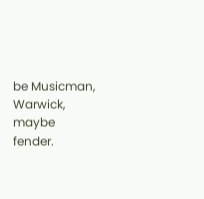be Musicman, Warwick, maybe fender.